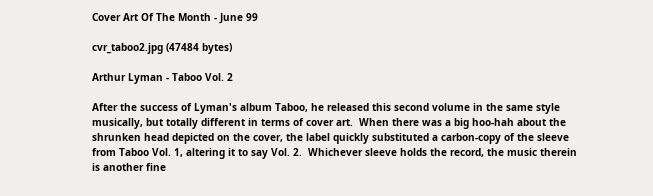Cover Art Of The Month - June 99

cvr_taboo2.jpg (47484 bytes)

Arthur Lyman - Taboo Vol. 2

After the success of Lyman's album Taboo, he released this second volume in the same style musically, but totally different in terms of cover art.  When there was a big hoo-hah about the shrunken head depicted on the cover, the label quickly substituted a carbon-copy of the sleeve from Taboo Vol. 1, altering it to say Vol. 2.  Whichever sleeve holds the record, the music therein is another fine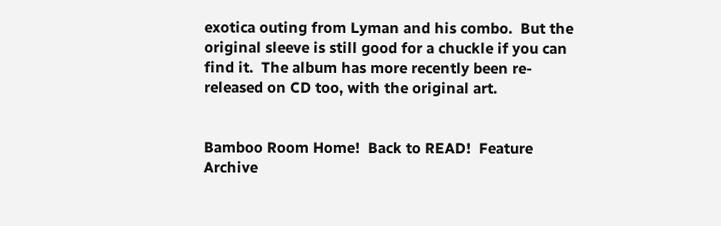exotica outing from Lyman and his combo.  But the original sleeve is still good for a chuckle if you can find it.  The album has more recently been re-released on CD too, with the original art.


Bamboo Room Home!  Back to READ!  Feature Archive